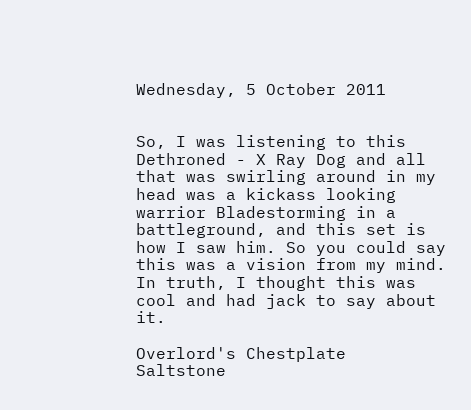Wednesday, 5 October 2011


So, I was listening to this Dethroned - X Ray Dog and all that was swirling around in my head was a kickass looking warrior Bladestorming in a battleground, and this set is how I saw him. So you could say this was a vision from my mind. In truth, I thought this was cool and had jack to say about it.

Overlord's Chestplate
Saltstone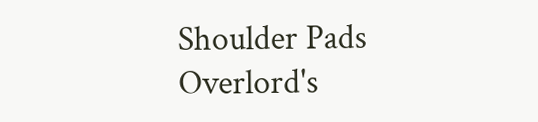Shoulder Pads
Overlord's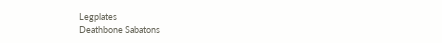Legplates
Deathbone Sabatons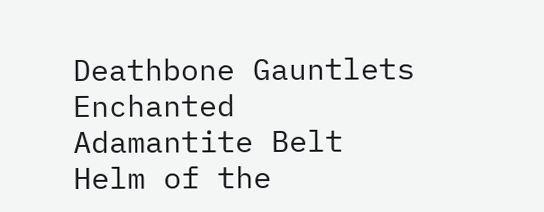Deathbone Gauntlets
Enchanted Adamantite Belt
Helm of the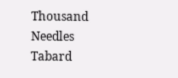Thousand Needles
Tabard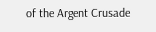of the Argent Crusade